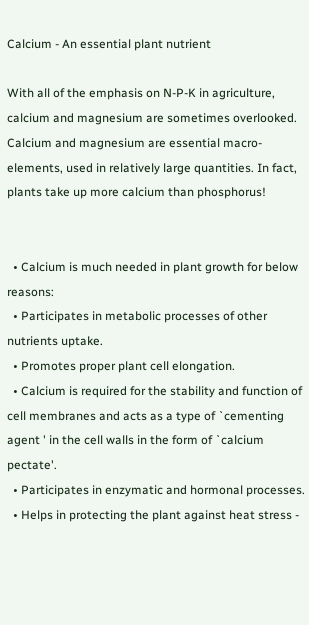Calcium - An essential plant nutrient

With all of the emphasis on N-P-K in agriculture, calcium and magnesium are sometimes overlooked. Calcium and magnesium are essential macro-elements, used in relatively large quantities. In fact, plants take up more calcium than phosphorus!


  • Calcium is much needed in plant growth for below reasons:
  • Participates in metabolic processes of other nutrients uptake.
  • Promotes proper plant cell elongation.
  • Calcium is required for the stability and function of cell membranes and acts as a type of `cementing agent ' in the cell walls in the form of `calcium pectate'.
  • Participates in enzymatic and hormonal processes.
  • Helps in protecting the plant against heat stress -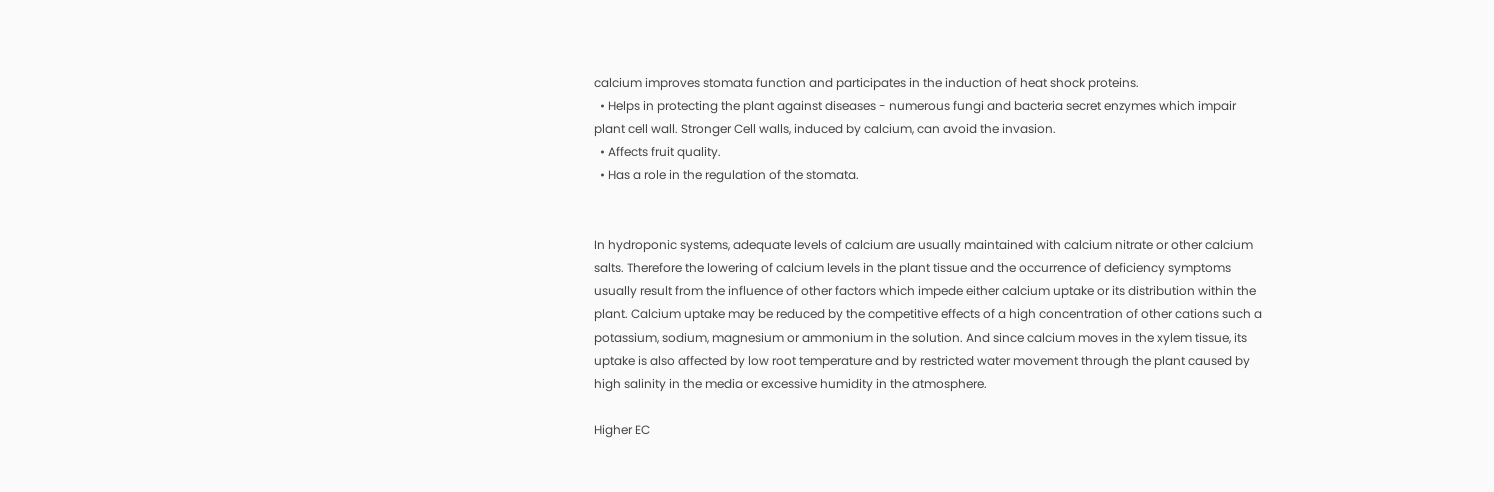calcium improves stomata function and participates in the induction of heat shock proteins.
  • Helps in protecting the plant against diseases - numerous fungi and bacteria secret enzymes which impair plant cell wall. Stronger Cell walls, induced by calcium, can avoid the invasion.
  • Affects fruit quality.
  • Has a role in the regulation of the stomata.


In hydroponic systems, adequate levels of calcium are usually maintained with calcium nitrate or other calcium salts. Therefore the lowering of calcium levels in the plant tissue and the occurrence of deficiency symptoms usually result from the influence of other factors which impede either calcium uptake or its distribution within the plant. Calcium uptake may be reduced by the competitive effects of a high concentration of other cations such a potassium, sodium, magnesium or ammonium in the solution. And since calcium moves in the xylem tissue, its uptake is also affected by low root temperature and by restricted water movement through the plant caused by high salinity in the media or excessive humidity in the atmosphere.

Higher EC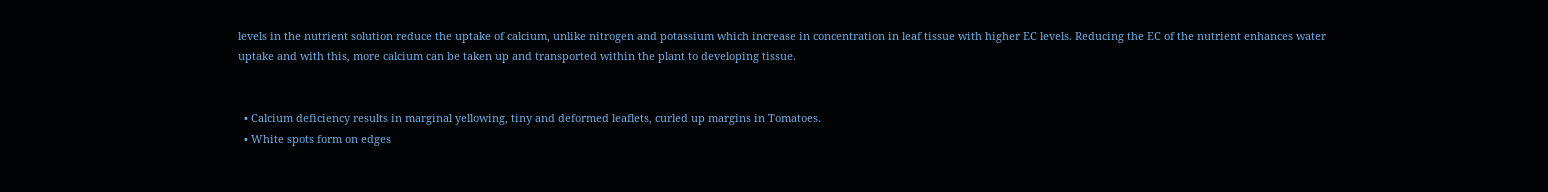levels in the nutrient solution reduce the uptake of calcium, unlike nitrogen and potassium which increase in concentration in leaf tissue with higher EC levels. Reducing the EC of the nutrient enhances water uptake and with this, more calcium can be taken up and transported within the plant to developing tissue.


  • Calcium deficiency results in marginal yellowing, tiny and deformed leaflets, curled up margins in Tomatoes.
  • White spots form on edges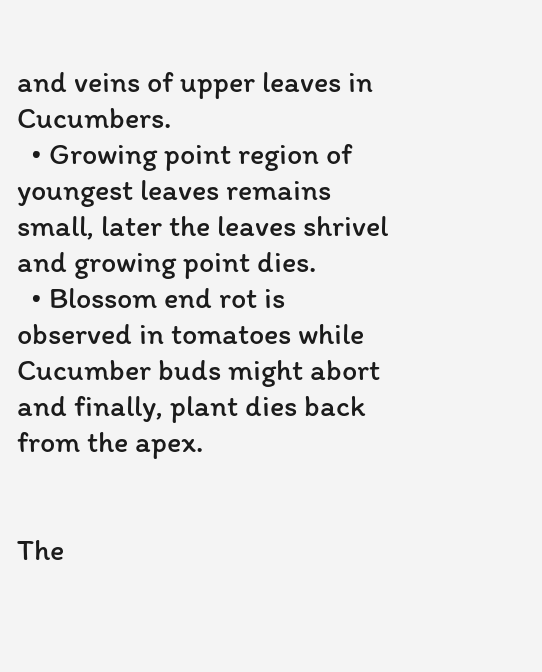and veins of upper leaves in Cucumbers.
  • Growing point region of youngest leaves remains small, later the leaves shrivel and growing point dies.
  • Blossom end rot is observed in tomatoes while Cucumber buds might abort and finally, plant dies back from the apex.


The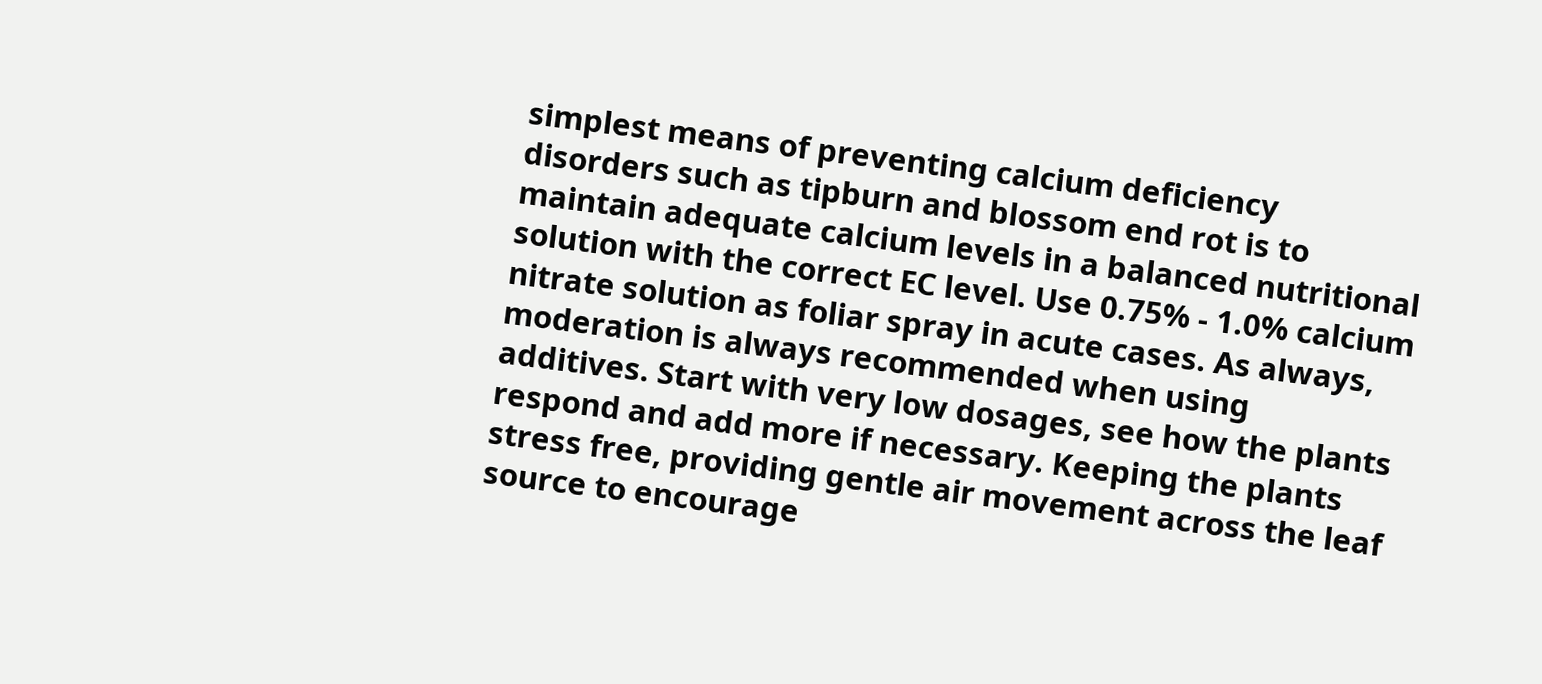simplest means of preventing calcium deficiency disorders such as tipburn and blossom end rot is to maintain adequate calcium levels in a balanced nutritional solution with the correct EC level. Use 0.75% - 1.0% calcium nitrate solution as foliar spray in acute cases. As always, moderation is always recommended when using additives. Start with very low dosages, see how the plants respond and add more if necessary. Keeping the plants stress free, providing gentle air movement across the leaf source to encourage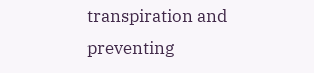transpiration and preventing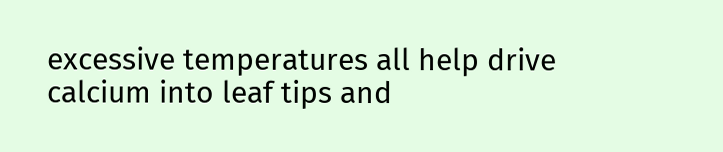excessive temperatures all help drive calcium into leaf tips and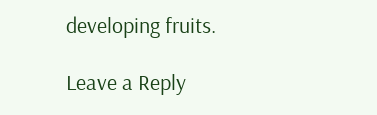developing fruits.

Leave a Reply